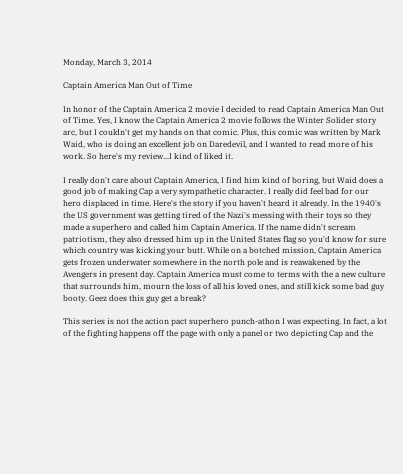Monday, March 3, 2014

Captain America Man Out of Time

In honor of the Captain America 2 movie I decided to read Captain America Man Out of Time. Yes, I know the Captain America 2 movie follows the Winter Solider story arc, but I couldn't get my hands on that comic. Plus, this comic was written by Mark Waid, who is doing an excellent job on Daredevil, and I wanted to read more of his work. So here's my review...I kind of liked it.

I really don't care about Captain America, I find him kind of boring, but Waid does a good job of making Cap a very sympathetic character. I really did feel bad for our hero displaced in time. Here's the story if you haven't heard it already. In the 1940's the US government was getting tired of the Nazi's messing with their toys so they made a superhero and called him Captain America. If the name didn't scream patriotism, they also dressed him up in the United States flag so you'd know for sure which country was kicking your butt. While on a botched mission, Captain America gets frozen underwater somewhere in the north pole and is reawakened by the Avengers in present day. Captain America must come to terms with the a new culture that surrounds him, mourn the loss of all his loved ones, and still kick some bad guy booty. Geez does this guy get a break?

This series is not the action pact superhero punch-athon I was expecting. In fact, a lot of the fighting happens off the page with only a panel or two depicting Cap and the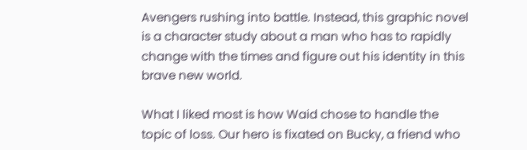Avengers rushing into battle. Instead, this graphic novel is a character study about a man who has to rapidly change with the times and figure out his identity in this brave new world.

What I liked most is how Waid chose to handle the topic of loss. Our hero is fixated on Bucky, a friend who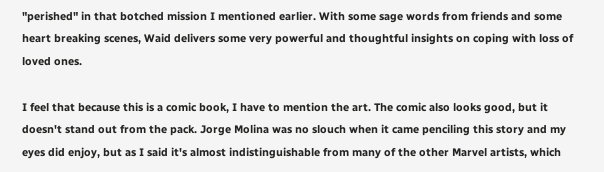"perished" in that botched mission I mentioned earlier. With some sage words from friends and some heart breaking scenes, Waid delivers some very powerful and thoughtful insights on coping with loss of loved ones.

I feel that because this is a comic book, I have to mention the art. The comic also looks good, but it doesn't stand out from the pack. Jorge Molina was no slouch when it came penciling this story and my eyes did enjoy, but as I said it's almost indistinguishable from many of the other Marvel artists, which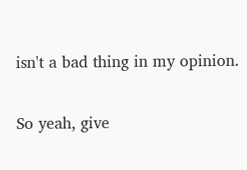isn't a bad thing in my opinion.

So yeah, give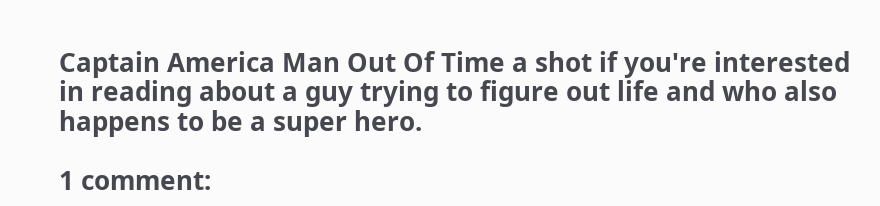Captain America Man Out Of Time a shot if you're interested in reading about a guy trying to figure out life and who also happens to be a super hero.

1 comment: